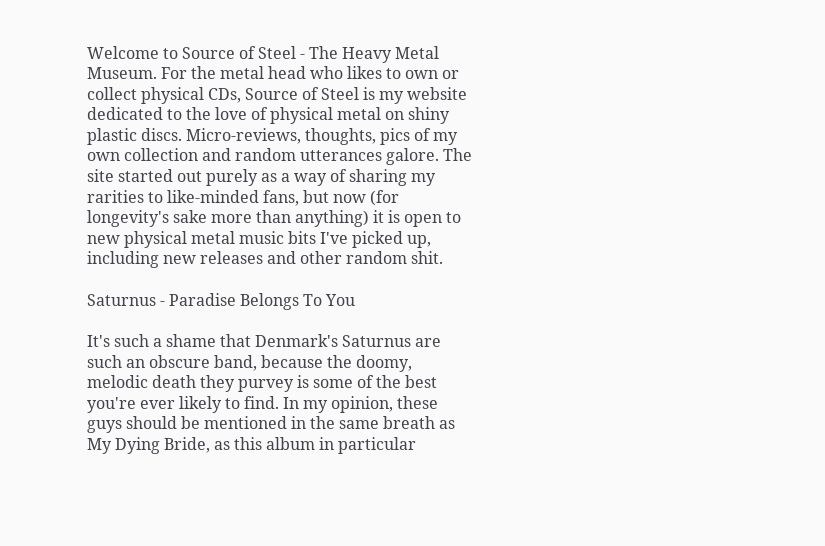Welcome to Source of Steel - The Heavy Metal Museum. For the metal head who likes to own or collect physical CDs, Source of Steel is my website dedicated to the love of physical metal on shiny plastic discs. Micro-reviews, thoughts, pics of my own collection and random utterances galore. The site started out purely as a way of sharing my rarities to like-minded fans, but now (for longevity's sake more than anything) it is open to new physical metal music bits I've picked up, including new releases and other random shit.

Saturnus - Paradise Belongs To You

It's such a shame that Denmark's Saturnus are such an obscure band, because the doomy, melodic death they purvey is some of the best you're ever likely to find. In my opinion, these guys should be mentioned in the same breath as My Dying Bride, as this album in particular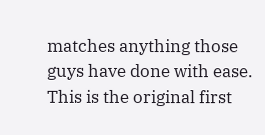matches anything those guys have done with ease. This is the original first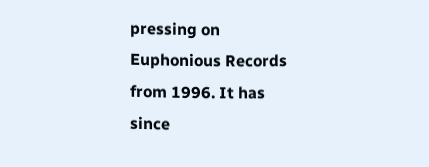pressing on Euphonious Records from 1996. It has since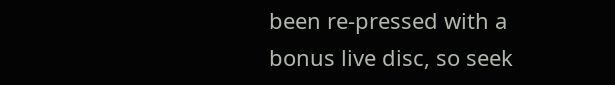been re-pressed with a bonus live disc, so seek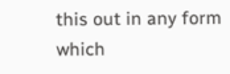this out in any form which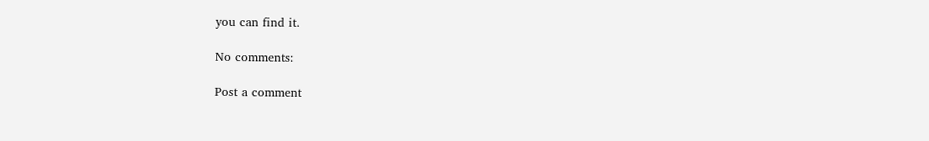you can find it.

No comments:

Post a comment